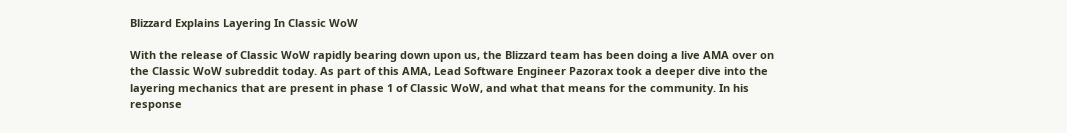Blizzard Explains Layering In Classic WoW

With the release of Classic WoW rapidly bearing down upon us, the Blizzard team has been doing a live AMA over on the Classic WoW subreddit today. As part of this AMA, Lead Software Engineer Pazorax took a deeper dive into the layering mechanics that are present in phase 1 of Classic WoW, and what that means for the community. In his response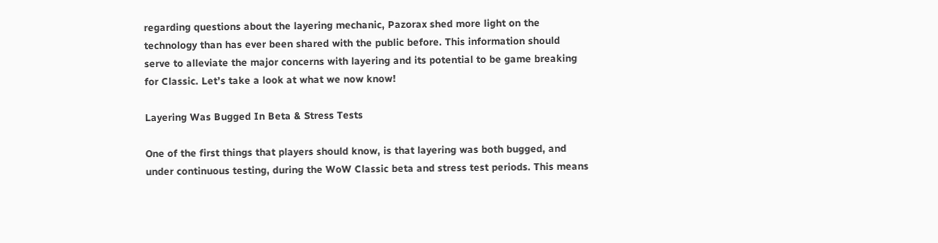regarding questions about the layering mechanic, Pazorax shed more light on the technology than has ever been shared with the public before. This information should serve to alleviate the major concerns with layering and its potential to be game breaking for Classic. Let’s take a look at what we now know!

Layering Was Bugged In Beta & Stress Tests

One of the first things that players should know, is that layering was both bugged, and under continuous testing, during the WoW Classic beta and stress test periods. This means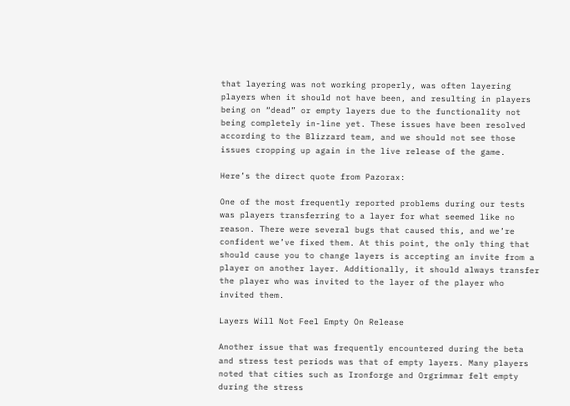that layering was not working properly, was often layering players when it should not have been, and resulting in players being on “dead” or empty layers due to the functionality not being completely in-line yet. These issues have been resolved according to the Blizzard team, and we should not see those issues cropping up again in the live release of the game.

Here’s the direct quote from Pazorax:

One of the most frequently reported problems during our tests was players transferring to a layer for what seemed like no reason. There were several bugs that caused this, and we’re confident we’ve fixed them. At this point, the only thing that should cause you to change layers is accepting an invite from a player on another layer. Additionally, it should always transfer the player who was invited to the layer of the player who invited them.

Layers Will Not Feel Empty On Release

Another issue that was frequently encountered during the beta and stress test periods was that of empty layers. Many players noted that cities such as Ironforge and Orgrimmar felt empty during the stress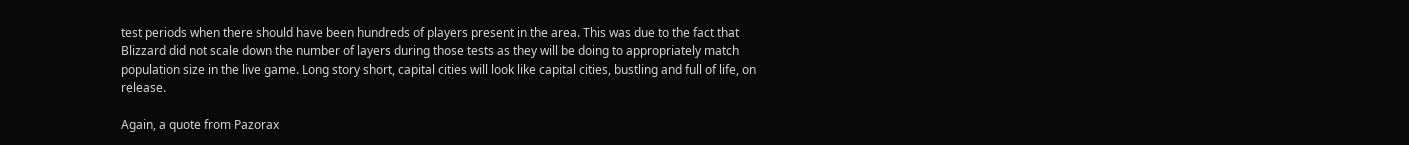test periods when there should have been hundreds of players present in the area. This was due to the fact that Blizzard did not scale down the number of layers during those tests as they will be doing to appropriately match population size in the live game. Long story short, capital cities will look like capital cities, bustling and full of life, on release.

Again, a quote from Pazorax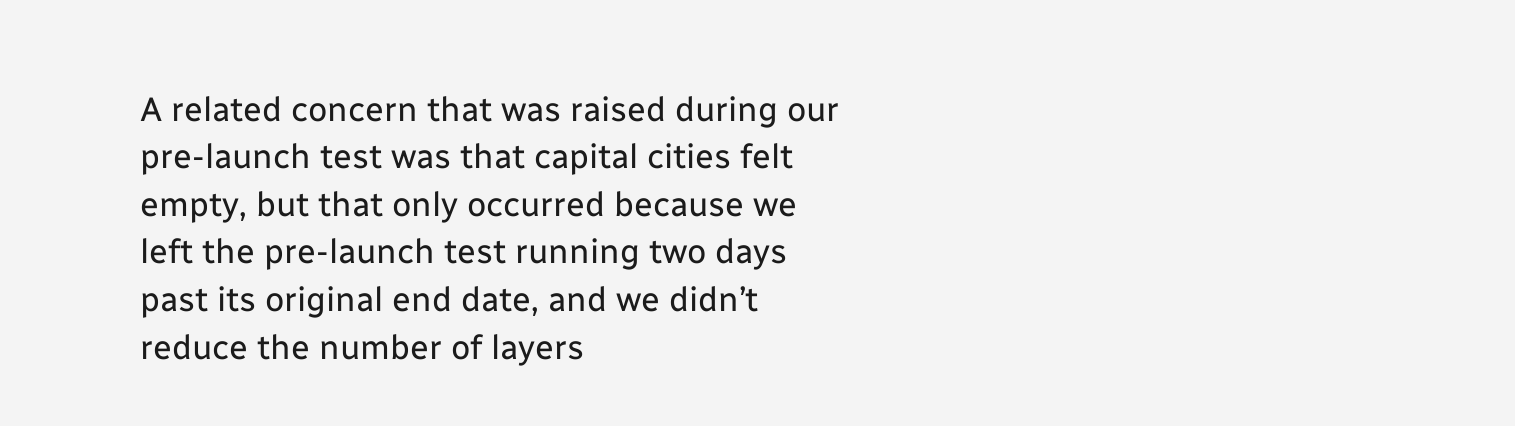A related concern that was raised during our pre-launch test was that capital cities felt empty, but that only occurred because we left the pre-launch test running two days past its original end date, and we didn’t reduce the number of layers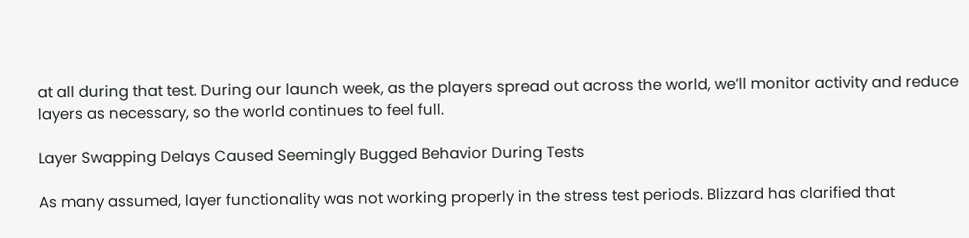at all during that test. During our launch week, as the players spread out across the world, we’ll monitor activity and reduce layers as necessary, so the world continues to feel full.

Layer Swapping Delays Caused Seemingly Bugged Behavior During Tests

As many assumed, layer functionality was not working properly in the stress test periods. Blizzard has clarified that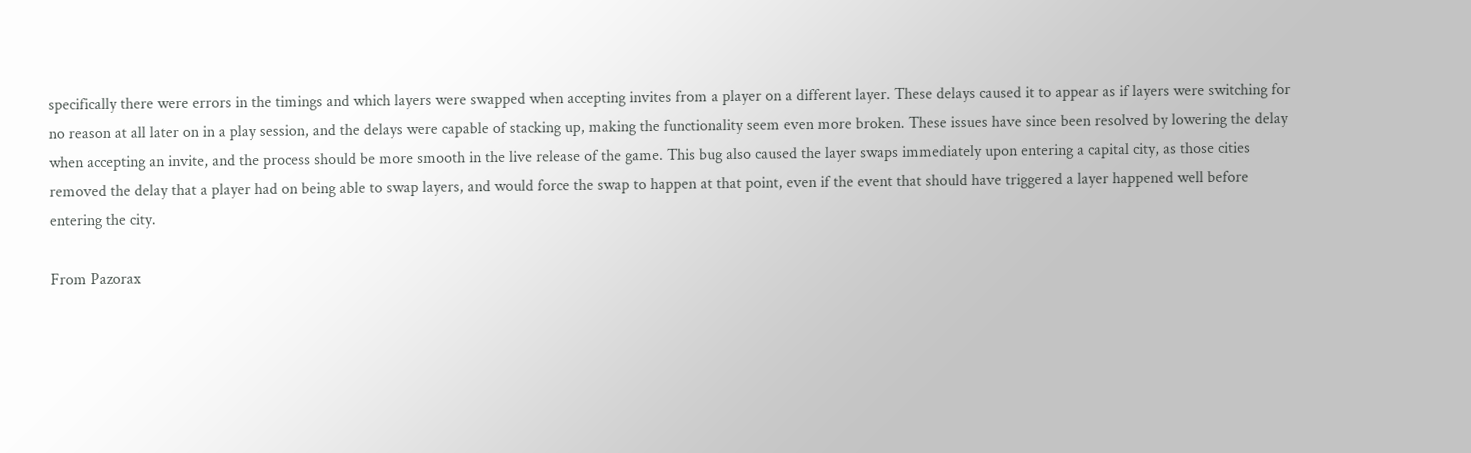specifically there were errors in the timings and which layers were swapped when accepting invites from a player on a different layer. These delays caused it to appear as if layers were switching for no reason at all later on in a play session, and the delays were capable of stacking up, making the functionality seem even more broken. These issues have since been resolved by lowering the delay when accepting an invite, and the process should be more smooth in the live release of the game. This bug also caused the layer swaps immediately upon entering a capital city, as those cities removed the delay that a player had on being able to swap layers, and would force the swap to happen at that point, even if the event that should have triggered a layer happened well before entering the city.

From Pazorax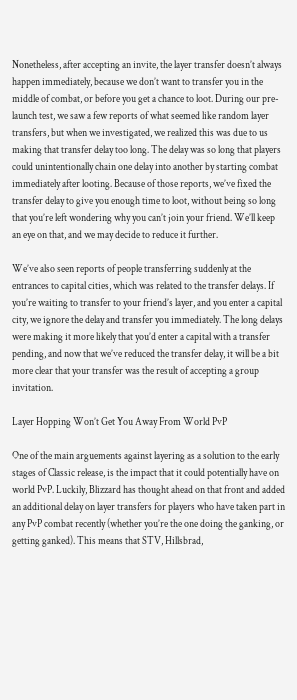Nonetheless, after accepting an invite, the layer transfer doesn’t always happen immediately, because we don’t want to transfer you in the middle of combat, or before you get a chance to loot. During our pre-launch test, we saw a few reports of what seemed like random layer transfers, but when we investigated, we realized this was due to us making that transfer delay too long. The delay was so long that players could unintentionally chain one delay into another by starting combat immediately after looting. Because of those reports, we’ve fixed the transfer delay to give you enough time to loot, without being so long that you’re left wondering why you can’t join your friend. We’ll keep an eye on that, and we may decide to reduce it further.

We’ve also seen reports of people transferring suddenly at the entrances to capital cities, which was related to the transfer delays. If you’re waiting to transfer to your friend’s layer, and you enter a capital city, we ignore the delay and transfer you immediately. The long delays were making it more likely that you’d enter a capital with a transfer pending, and now that we’ve reduced the transfer delay, it will be a bit more clear that your transfer was the result of accepting a group invitation.

Layer Hopping Won’t Get You Away From World PvP

One of the main arguements against layering as a solution to the early stages of Classic release, is the impact that it could potentially have on world PvP. Luckily, Blizzard has thought ahead on that front and added an additional delay on layer transfers for players who have taken part in any PvP combat recently (whether you’re the one doing the ganking, or getting ganked). This means that STV, Hillsbrad,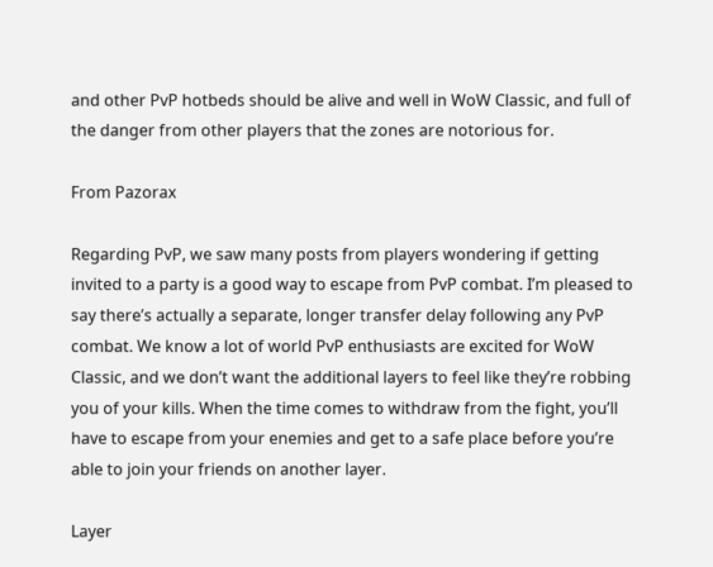and other PvP hotbeds should be alive and well in WoW Classic, and full of the danger from other players that the zones are notorious for.

From Pazorax

Regarding PvP, we saw many posts from players wondering if getting invited to a party is a good way to escape from PvP combat. I’m pleased to say there’s actually a separate, longer transfer delay following any PvP combat. We know a lot of world PvP enthusiasts are excited for WoW Classic, and we don’t want the additional layers to feel like they’re robbing you of your kills. When the time comes to withdraw from the fight, you’ll have to escape from your enemies and get to a safe place before you’re able to join your friends on another layer.

Layer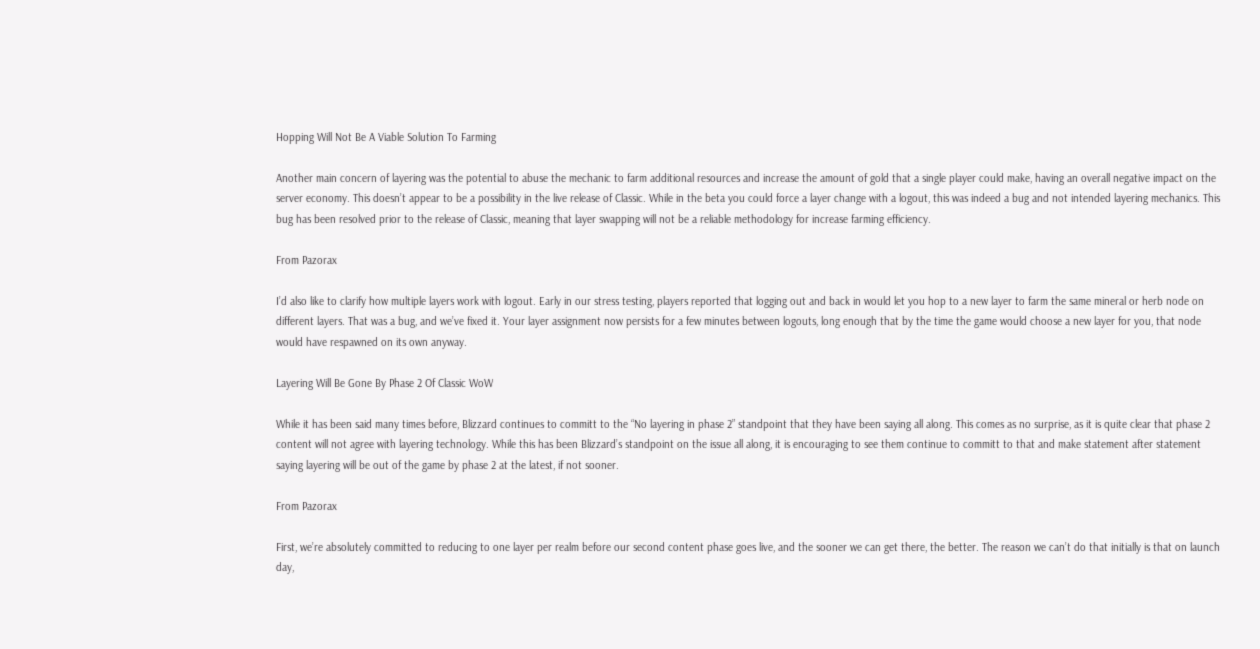Hopping Will Not Be A Viable Solution To Farming

Another main concern of layering was the potential to abuse the mechanic to farm additional resources and increase the amount of gold that a single player could make, having an overall negative impact on the server economy. This doesn’t appear to be a possibility in the live release of Classic. While in the beta you could force a layer change with a logout, this was indeed a bug and not intended layering mechanics. This bug has been resolved prior to the release of Classic, meaning that layer swapping will not be a reliable methodology for increase farming efficiency.

From Pazorax

I’d also like to clarify how multiple layers work with logout. Early in our stress testing, players reported that logging out and back in would let you hop to a new layer to farm the same mineral or herb node on different layers. That was a bug, and we’ve fixed it. Your layer assignment now persists for a few minutes between logouts, long enough that by the time the game would choose a new layer for you, that node would have respawned on its own anyway.

Layering Will Be Gone By Phase 2 Of Classic WoW

While it has been said many times before, Blizzard continues to committ to the “No layering in phase 2” standpoint that they have been saying all along. This comes as no surprise, as it is quite clear that phase 2 content will not agree with layering technology. While this has been Blizzard’s standpoint on the issue all along, it is encouraging to see them continue to committ to that and make statement after statement saying layering will be out of the game by phase 2 at the latest, if not sooner.

From Pazorax

First, we’re absolutely committed to reducing to one layer per realm before our second content phase goes live, and the sooner we can get there, the better. The reason we can’t do that initially is that on launch day,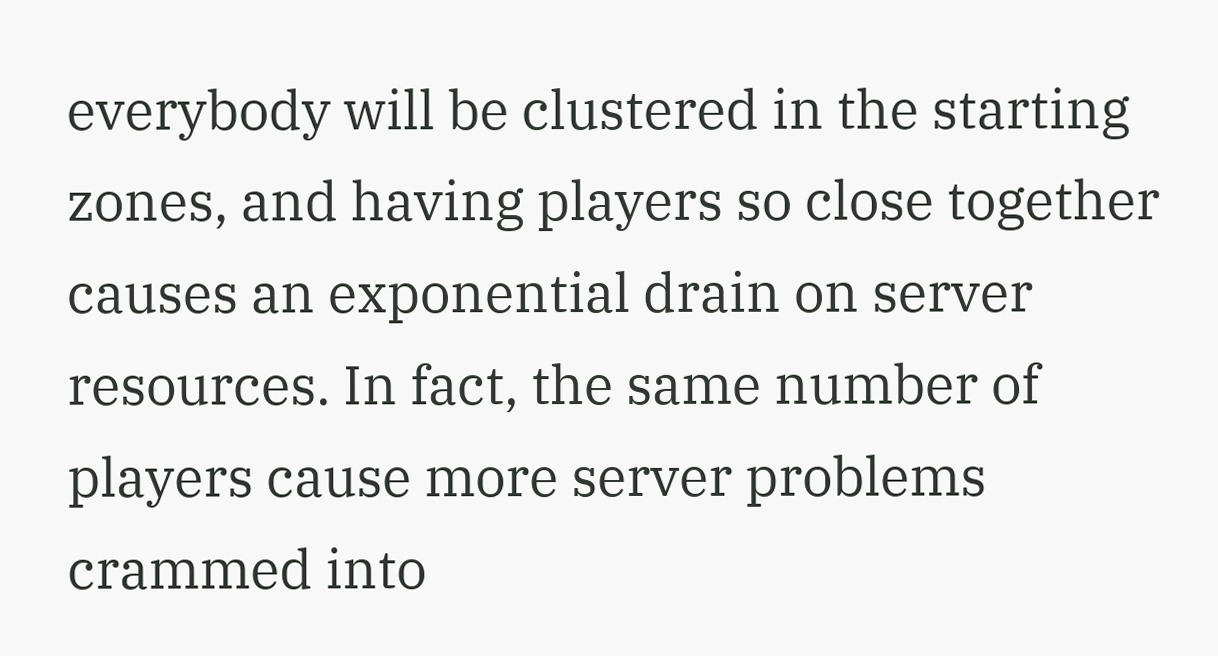everybody will be clustered in the starting zones, and having players so close together causes an exponential drain on server resources. In fact, the same number of players cause more server problems crammed into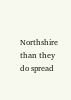Northshire than they do spread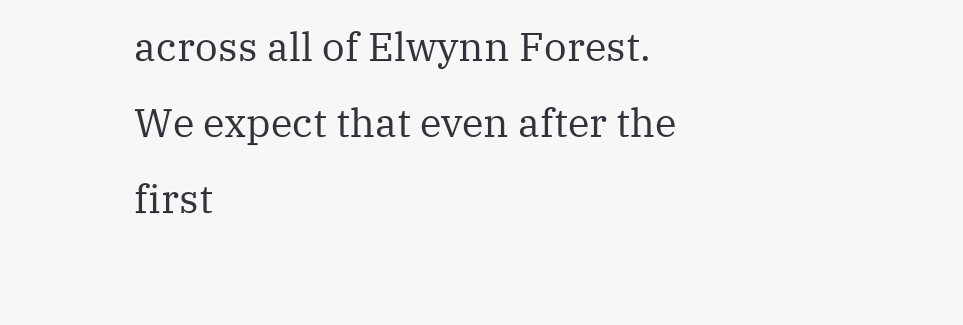across all of Elwynn Forest. We expect that even after the first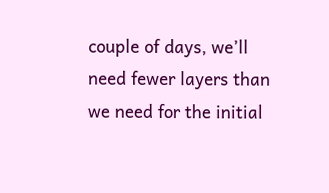couple of days, we’ll need fewer layers than we need for the initial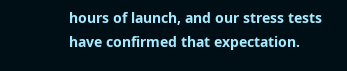hours of launch, and our stress tests have confirmed that expectation.